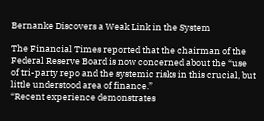Bernanke Discovers a Weak Link in the System

The Financial Times reported that the chairman of the Federal Reserve Board is now concerned about the “use of tri-party repo and the systemic risks in this crucial, but little understood area of finance.”
“Recent experience demonstrates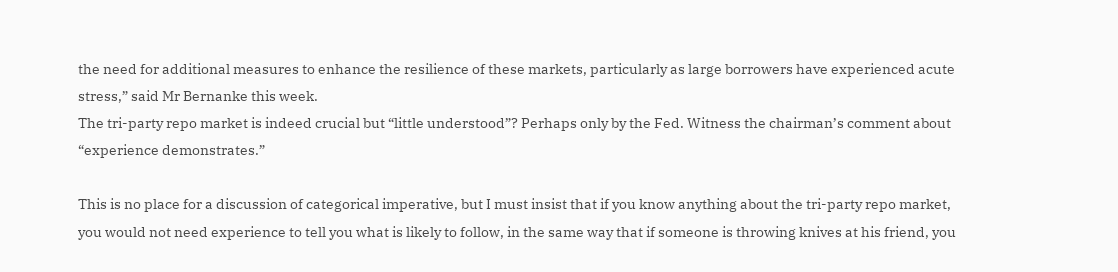the need for additional measures to enhance the resilience of these markets, particularly as large borrowers have experienced acute stress,” said Mr Bernanke this week.
The tri-party repo market is indeed crucial but “little understood”? Perhaps only by the Fed. Witness the chairman’s comment about “experience demonstrates.”

This is no place for a discussion of categorical imperative, but I must insist that if you know anything about the tri-party repo market, you would not need experience to tell you what is likely to follow, in the same way that if someone is throwing knives at his friend, you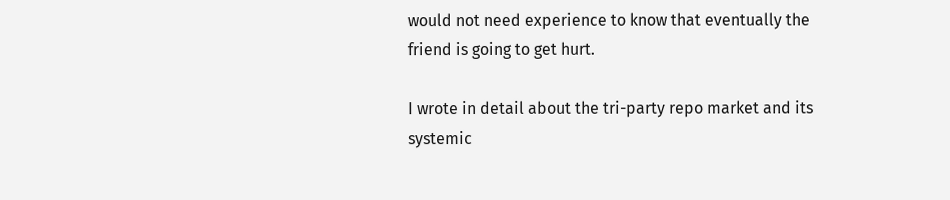would not need experience to know that eventually the friend is going to get hurt.

I wrote in detail about the tri-party repo market and its systemic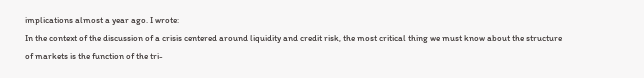implications almost a year ago. I wrote:
In the context of the discussion of a crisis centered around liquidity and credit risk, the most critical thing we must know about the structure of markets is the function of the tri-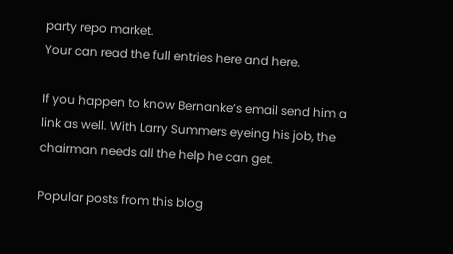party repo market.
Your can read the full entries here and here.

If you happen to know Bernanke’s email send him a link as well. With Larry Summers eyeing his job, the chairman needs all the help he can get.

Popular posts from this blog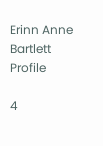Erinn Anne Bartlett Profile

4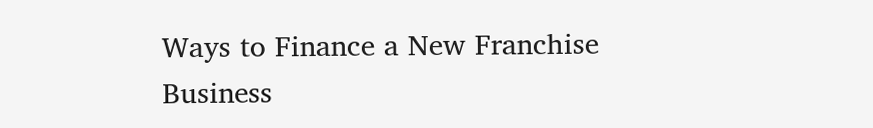Ways to Finance a New Franchise Business